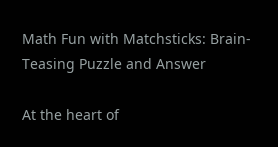Math Fun with Matchsticks: Brain-Teasing Puzzle and Answer

At the heart of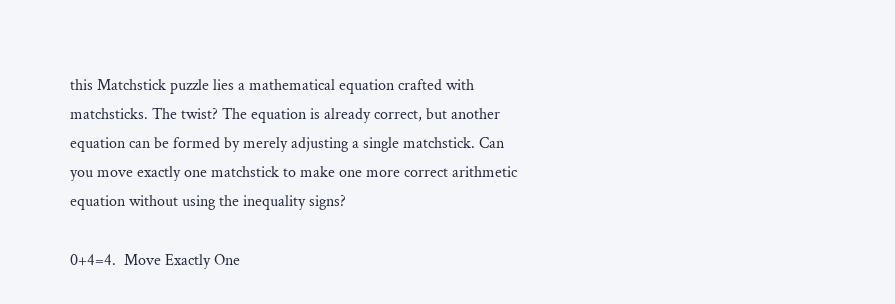this Matchstick puzzle lies a mathematical equation crafted with matchsticks. The twist? The equation is already correct, but another equation can be formed by merely adjusting a single matchstick. Can you move exactly one matchstick to make one more correct arithmetic equation without using the inequality signs?

0+4=4.  Move Exactly One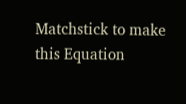Matchstick to make this Equation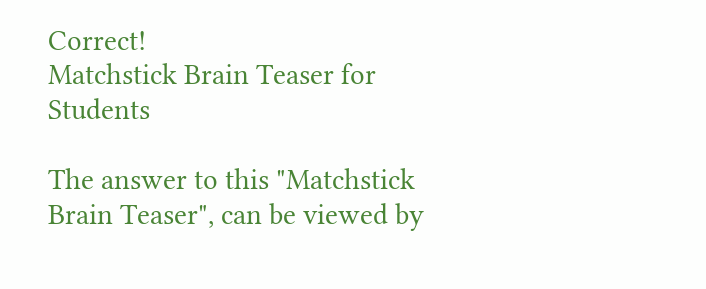Correct!
Matchstick Brain Teaser for Students

The answer to this "Matchstick Brain Teaser", can be viewed by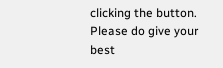clicking the button. Please do give your best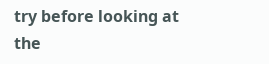try before looking at the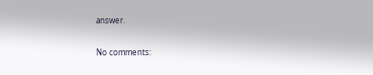answer.

No comments: